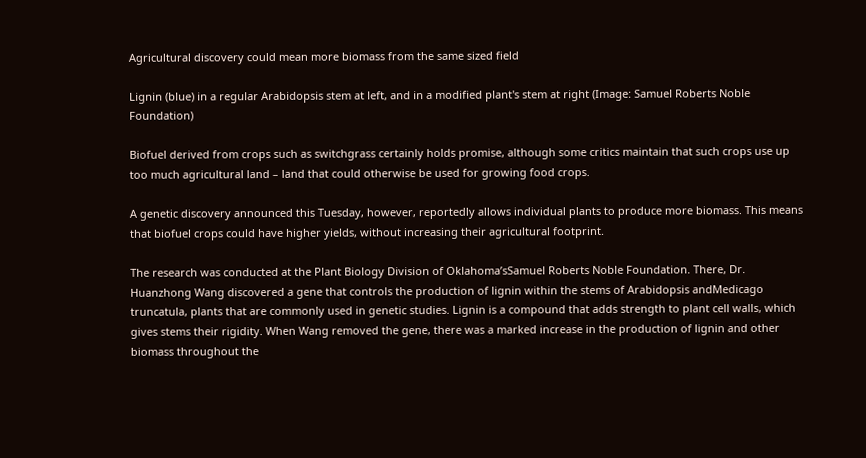Agricultural discovery could mean more biomass from the same sized field

Lignin (blue) in a regular Arabidopsis stem at left, and in a modified plant's stem at right (Image: Samuel Roberts Noble Foundation)

Biofuel derived from crops such as switchgrass certainly holds promise, although some critics maintain that such crops use up too much agricultural land – land that could otherwise be used for growing food crops.

A genetic discovery announced this Tuesday, however, reportedly allows individual plants to produce more biomass. This means that biofuel crops could have higher yields, without increasing their agricultural footprint.

The research was conducted at the Plant Biology Division of Oklahoma’sSamuel Roberts Noble Foundation. There, Dr. Huanzhong Wang discovered a gene that controls the production of lignin within the stems of Arabidopsis andMedicago truncatula, plants that are commonly used in genetic studies. Lignin is a compound that adds strength to plant cell walls, which gives stems their rigidity. When Wang removed the gene, there was a marked increase in the production of lignin and other biomass throughout the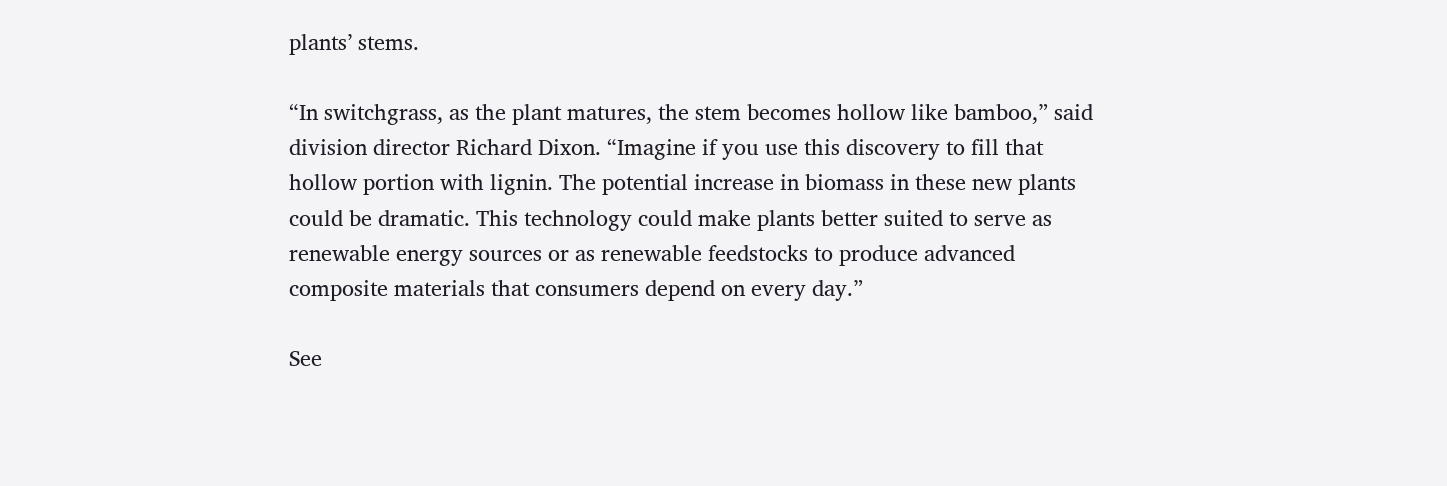plants’ stems.

“In switchgrass, as the plant matures, the stem becomes hollow like bamboo,” said division director Richard Dixon. “Imagine if you use this discovery to fill that hollow portion with lignin. The potential increase in biomass in these new plants could be dramatic. This technology could make plants better suited to serve as renewable energy sources or as renewable feedstocks to produce advanced composite materials that consumers depend on every day.”

See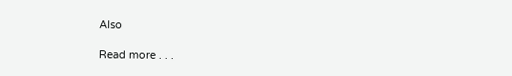Also

Read more . . .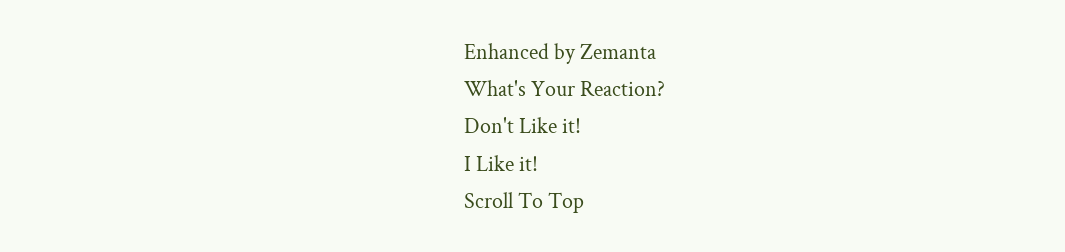Enhanced by Zemanta
What's Your Reaction?
Don't Like it!
I Like it!
Scroll To Top